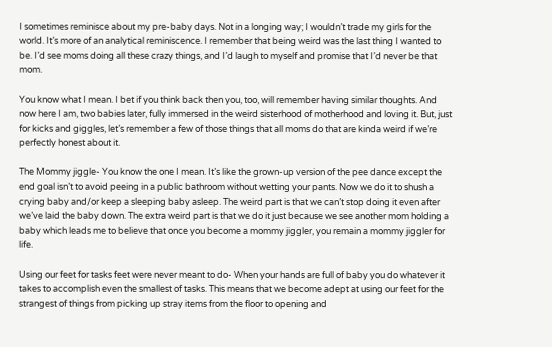I sometimes reminisce about my pre-baby days. Not in a longing way; I wouldn’t trade my girls for the world. It’s more of an analytical reminiscence. I remember that being weird was the last thing I wanted to be. I’d see moms doing all these crazy things, and I’d laugh to myself and promise that I’d never be that mom.

You know what I mean. I bet if you think back then you, too, will remember having similar thoughts. And now here I am, two babies later, fully immersed in the weird sisterhood of motherhood and loving it. But, just for kicks and giggles, let’s remember a few of those things that all moms do that are kinda weird if we’re perfectly honest about it.

The Mommy jiggle- You know the one I mean. It’s like the grown-up version of the pee dance except the end goal isn’t to avoid peeing in a public bathroom without wetting your pants. Now we do it to shush a crying baby and/or keep a sleeping baby asleep. The weird part is that we can’t stop doing it even after we’ve laid the baby down. The extra weird part is that we do it just because we see another mom holding a baby which leads me to believe that once you become a mommy jiggler, you remain a mommy jiggler for life.

Using our feet for tasks feet were never meant to do- When your hands are full of baby you do whatever it takes to accomplish even the smallest of tasks. This means that we become adept at using our feet for the strangest of things from picking up stray items from the floor to opening and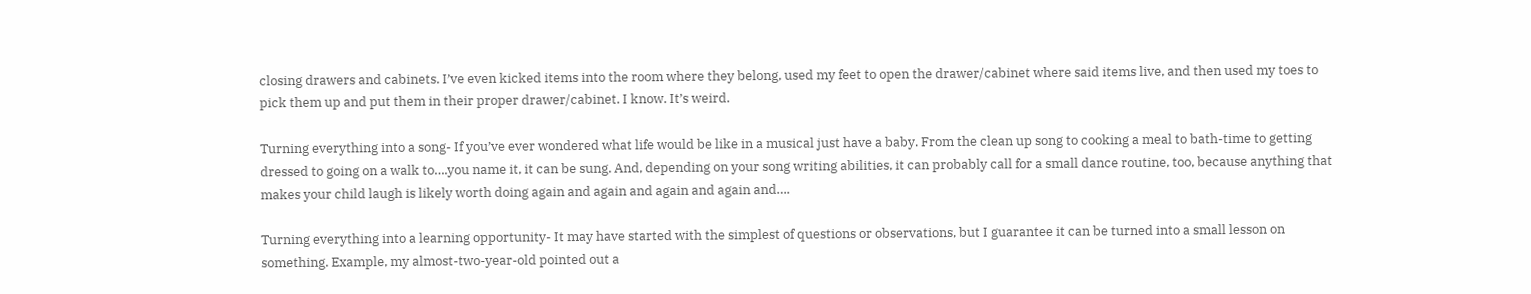closing drawers and cabinets. I’ve even kicked items into the room where they belong, used my feet to open the drawer/cabinet where said items live, and then used my toes to pick them up and put them in their proper drawer/cabinet. I know. It’s weird.

Turning everything into a song- If you’ve ever wondered what life would be like in a musical just have a baby. From the clean up song to cooking a meal to bath-time to getting dressed to going on a walk to….you name it, it can be sung. And, depending on your song writing abilities, it can probably call for a small dance routine, too, because anything that makes your child laugh is likely worth doing again and again and again and again and….

Turning everything into a learning opportunity- It may have started with the simplest of questions or observations, but I guarantee it can be turned into a small lesson on something. Example, my almost-two-year-old pointed out a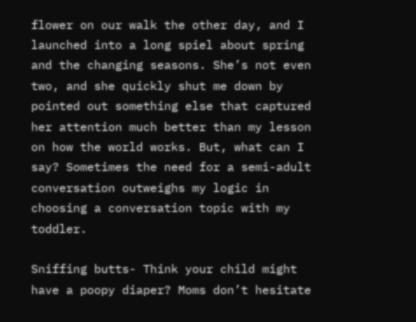flower on our walk the other day, and I launched into a long spiel about spring and the changing seasons. She’s not even two, and she quickly shut me down by pointed out something else that captured her attention much better than my lesson on how the world works. But, what can I say? Sometimes the need for a semi-adult conversation outweighs my logic in choosing a conversation topic with my toddler.

Sniffing butts- Think your child might have a poopy diaper? Moms don’t hesitate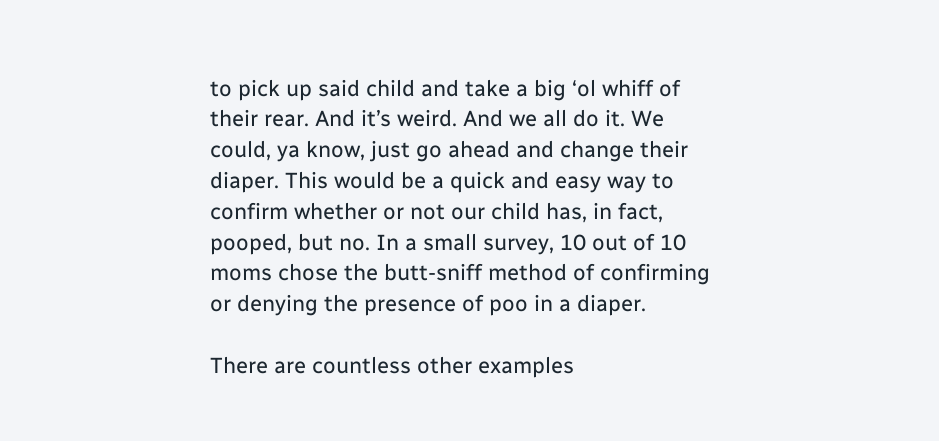to pick up said child and take a big ‘ol whiff of their rear. And it’s weird. And we all do it. We could, ya know, just go ahead and change their diaper. This would be a quick and easy way to confirm whether or not our child has, in fact, pooped, but no. In a small survey, 10 out of 10 moms chose the butt-sniff method of confirming or denying the presence of poo in a diaper.

There are countless other examples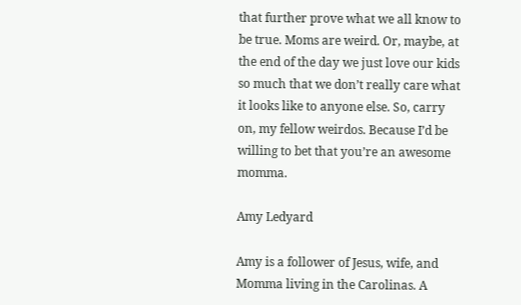that further prove what we all know to be true. Moms are weird. Or, maybe, at the end of the day we just love our kids so much that we don’t really care what it looks like to anyone else. So, carry on, my fellow weirdos. Because I’d be willing to bet that you’re an awesome momma.

Amy Ledyard

Amy is a follower of Jesus, wife, and Momma living in the Carolinas. A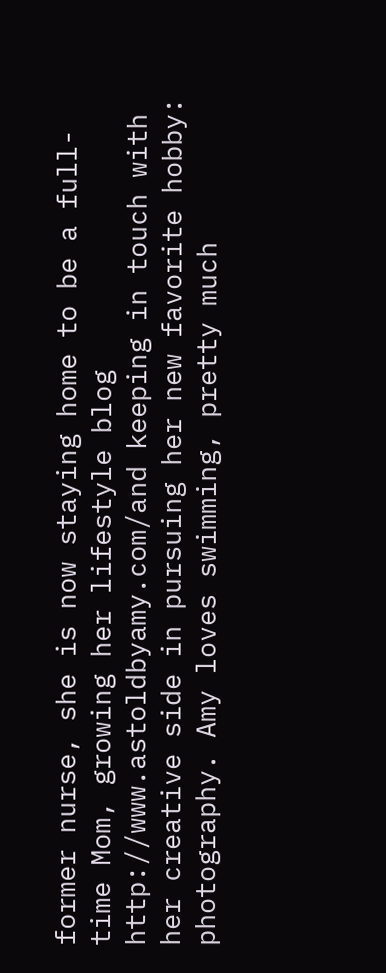former nurse, she is now staying home to be a full-time Mom, growing her lifestyle blog http://www.astoldbyamy.com/and keeping in touch with her creative side in pursuing her new favorite hobby: photography. Amy loves swimming, pretty much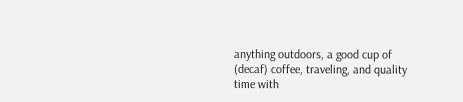anything outdoors, a good cup of (decaf) coffee, traveling, and quality time with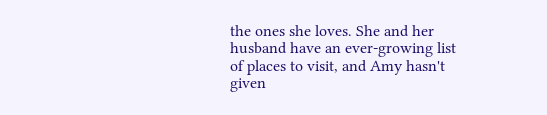the ones she loves. She and her husband have an ever-growing list of places to visit, and Amy hasn't given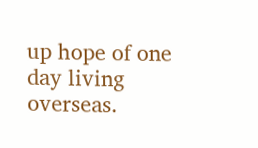up hope of one day living overseas.